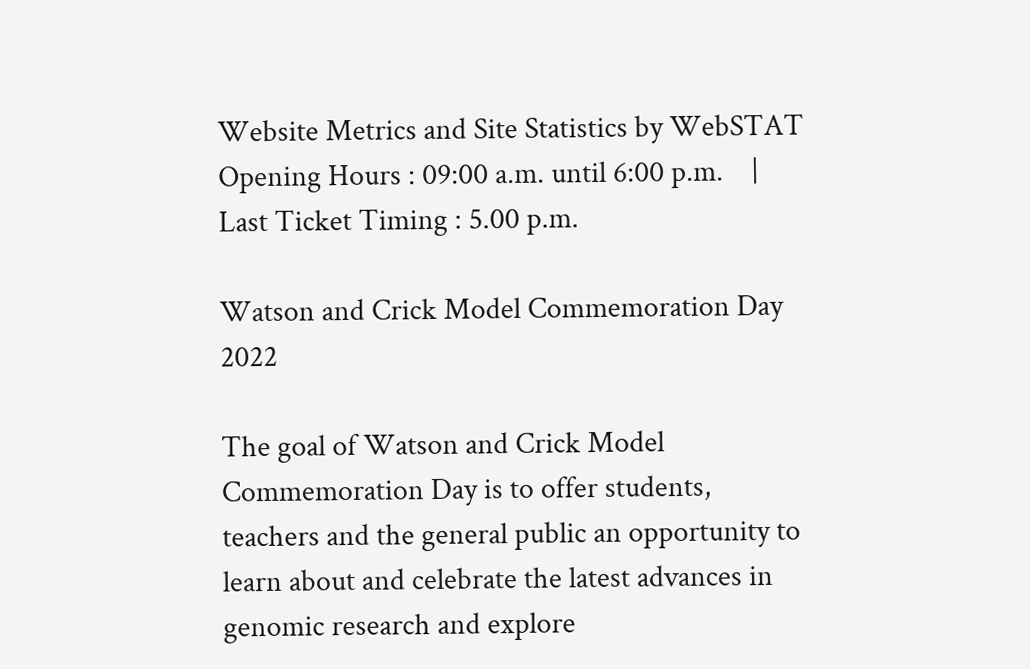Website Metrics and Site Statistics by WebSTAT
Opening Hours : 09:00 a.m. until 6:00 p.m.    |    Last Ticket Timing : 5.00 p.m.

Watson and Crick Model Commemoration Day 2022

The goal of Watson and Crick Model Commemoration Day is to offer students, teachers and the general public an opportunity to learn about and celebrate the latest advances in genomic research and explore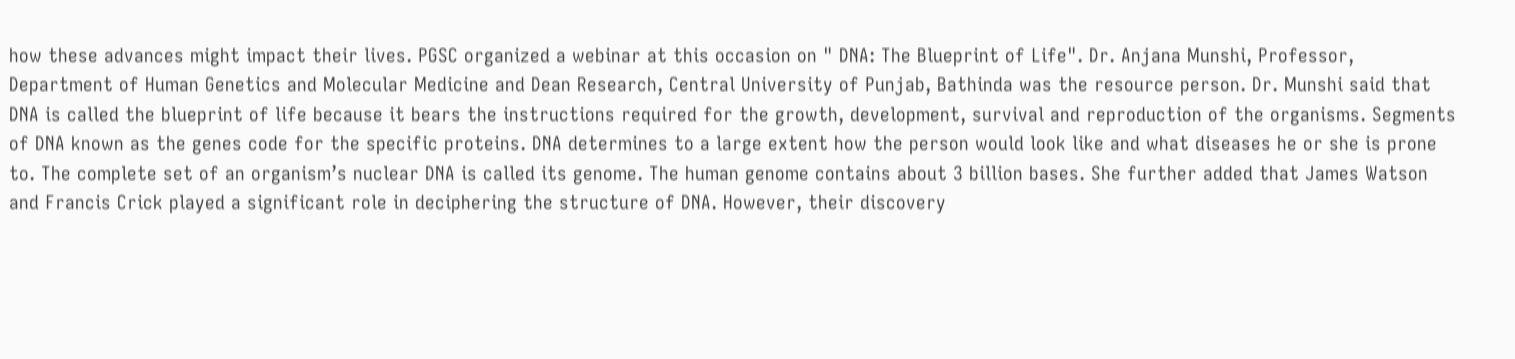how these advances might impact their lives. PGSC organized a webinar at this occasion on " DNA: The Blueprint of Life". Dr. Anjana Munshi, Professor, Department of Human Genetics and Molecular Medicine and Dean Research, Central University of Punjab, Bathinda was the resource person. Dr. Munshi said that DNA is called the blueprint of life because it bears the instructions required for the growth, development, survival and reproduction of the organisms. Segments of DNA known as the genes code for the specific proteins. DNA determines to a large extent how the person would look like and what diseases he or she is prone to. The complete set of an organism’s nuclear DNA is called its genome. The human genome contains about 3 billion bases. She further added that James Watson and Francis Crick played a significant role in deciphering the structure of DNA. However, their discovery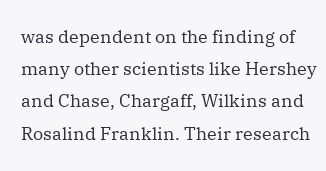was dependent on the finding of many other scientists like Hershey and Chase, Chargaff, Wilkins and Rosalind Franklin. Their research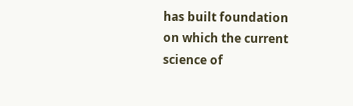has built foundation on which the current science of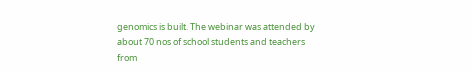genomics is built. The webinar was attended by about 70 nos of school students and teachers from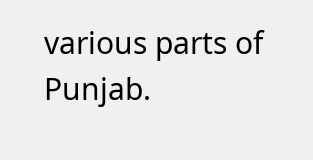various parts of Punjab.